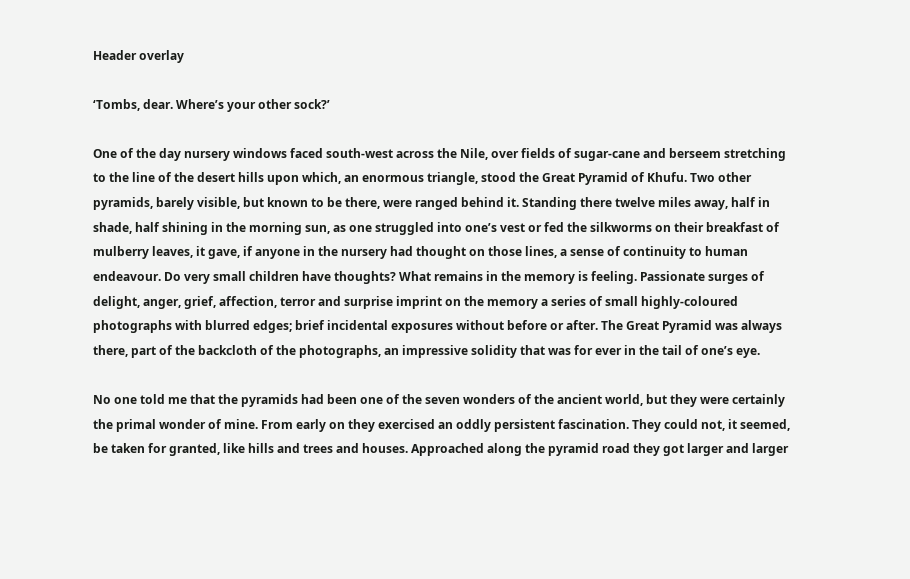Header overlay

‘Tombs, dear. Where’s your other sock?’

One of the day nursery windows faced south-west across the Nile, over fields of sugar-cane and berseem stretching to the line of the desert hills upon which, an enormous triangle, stood the Great Pyramid of Khufu. Two other pyramids, barely visible, but known to be there, were ranged behind it. Standing there twelve miles away, half in shade, half shining in the morning sun, as one struggled into one’s vest or fed the silkworms on their breakfast of mulberry leaves, it gave, if anyone in the nursery had thought on those lines, a sense of continuity to human endeavour. Do very small children have thoughts? What remains in the memory is feeling. Passionate surges of delight, anger, grief, affection, terror and surprise imprint on the memory a series of small highly-coloured photographs with blurred edges; brief incidental exposures without before or after. The Great Pyramid was always there, part of the backcloth of the photographs, an impressive solidity that was for ever in the tail of one’s eye.

No one told me that the pyramids had been one of the seven wonders of the ancient world, but they were certainly the primal wonder of mine. From early on they exercised an oddly persistent fascination. They could not, it seemed, be taken for granted, like hills and trees and houses. Approached along the pyramid road they got larger and larger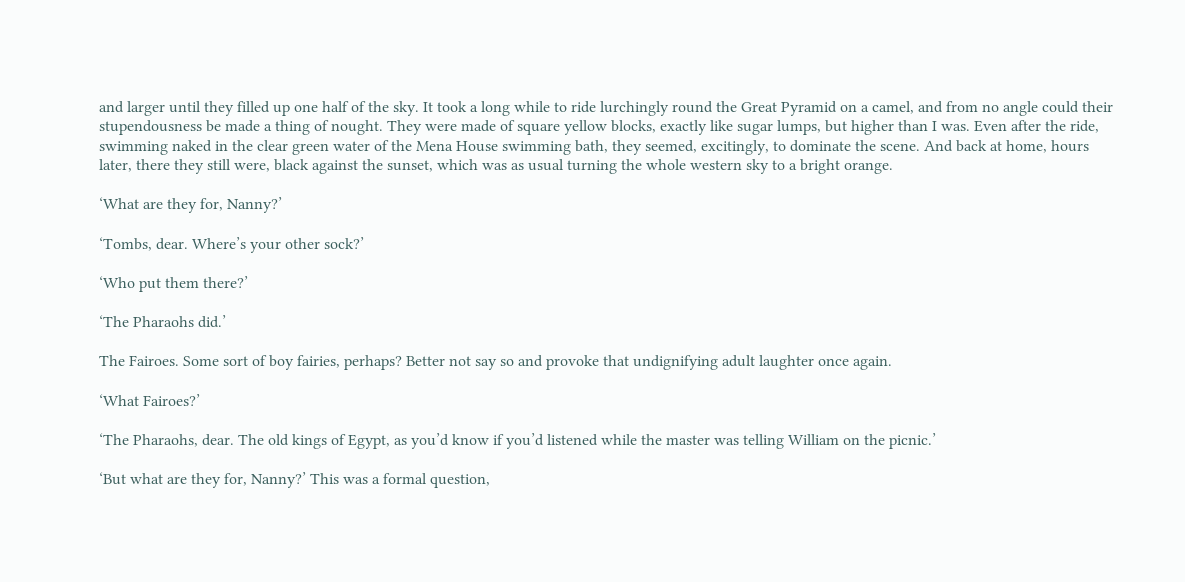and larger until they filled up one half of the sky. It took a long while to ride lurchingly round the Great Pyramid on a camel, and from no angle could their stupendousness be made a thing of nought. They were made of square yellow blocks, exactly like sugar lumps, but higher than I was. Even after the ride, swimming naked in the clear green water of the Mena House swimming bath, they seemed, excitingly, to dominate the scene. And back at home, hours later, there they still were, black against the sunset, which was as usual turning the whole western sky to a bright orange.

‘What are they for, Nanny?’

‘Tombs, dear. Where’s your other sock?’

‘Who put them there?’

‘The Pharaohs did.’

The Fairoes. Some sort of boy fairies, perhaps? Better not say so and provoke that undignifying adult laughter once again.

‘What Fairoes?’

‘The Pharaohs, dear. The old kings of Egypt, as you’d know if you’d listened while the master was telling William on the picnic.’

‘But what are they for, Nanny?’ This was a formal question,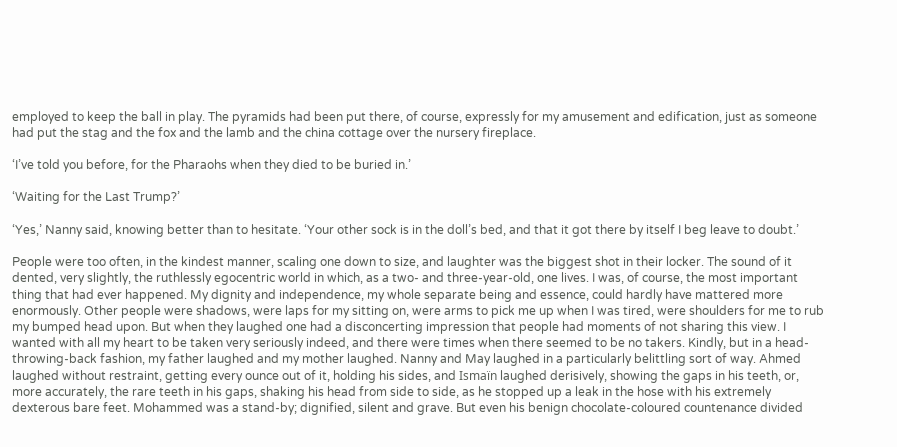employed to keep the ball in play. The pyramids had been put there, of course, expressly for my amusement and edification, just as someone had put the stag and the fox and the lamb and the china cottage over the nursery fireplace.

‘I’ve told you before, for the Pharaohs when they died to be buried in.’

‘Waiting for the Last Trump?’

‘Yes,’ Nanny said, knowing better than to hesitate. ‘Your other sock is in the doll’s bed, and that it got there by itself I beg leave to doubt.’

People were too often, in the kindest manner, scaling one down to size, and laughter was the biggest shot in their locker. The sound of it dented, very slightly, the ruthlessly egocentric world in which, as a two- and three-year-old, one lives. I was, of course, the most important thing that had ever happened. My dignity and independence, my whole separate being and essence, could hardly have mattered more enormously. Other people were shadows, were laps for my sitting on, were arms to pick me up when I was tired, were shoulders for me to rub my bumped head upon. But when they laughed one had a disconcerting impression that people had moments of not sharing this view. I wanted with all my heart to be taken very seriously indeed, and there were times when there seemed to be no takers. Kindly, but in a head-throwing-back fashion, my father laughed and my mother laughed. Nanny and May laughed in a particularly belittling sort of way. Ahmed laughed without restraint, getting every ounce out of it, holding his sides, and Ismaïn laughed derisively, showing the gaps in his teeth, or, more accurately, the rare teeth in his gaps, shaking his head from side to side, as he stopped up a leak in the hose with his extremely dexterous bare feet. Mohammed was a stand-by; dignified, silent and grave. But even his benign chocolate-coloured countenance divided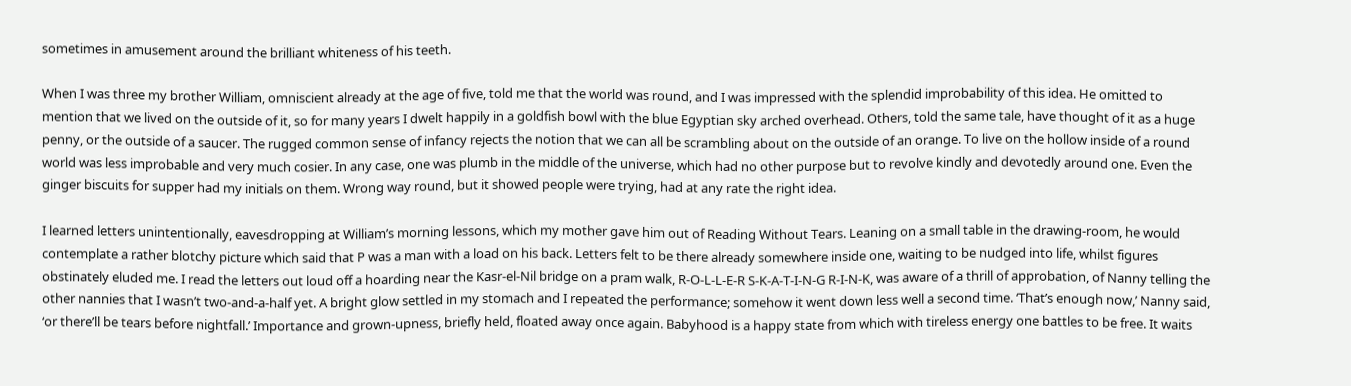sometimes in amusement around the brilliant whiteness of his teeth.

When I was three my brother William, omniscient already at the age of five, told me that the world was round, and I was impressed with the splendid improbability of this idea. He omitted to mention that we lived on the outside of it, so for many years I dwelt happily in a goldfish bowl with the blue Egyptian sky arched overhead. Others, told the same tale, have thought of it as a huge penny, or the outside of a saucer. The rugged common sense of infancy rejects the notion that we can all be scrambling about on the outside of an orange. To live on the hollow inside of a round world was less improbable and very much cosier. In any case, one was plumb in the middle of the universe, which had no other purpose but to revolve kindly and devotedly around one. Even the ginger biscuits for supper had my initials on them. Wrong way round, but it showed people were trying, had at any rate the right idea.

I learned letters unintentionally, eavesdropping at William’s morning lessons, which my mother gave him out of Reading Without Tears. Leaning on a small table in the drawing-room, he would contemplate a rather blotchy picture which said that P was a man with a load on his back. Letters felt to be there already somewhere inside one, waiting to be nudged into life, whilst figures obstinately eluded me. I read the letters out loud off a hoarding near the Kasr-el-Nil bridge on a pram walk, R-O-L-L-E-R S-K-A-T-I-N-G R-I-N-K, was aware of a thrill of approbation, of Nanny telling the other nannies that I wasn’t two-and-a-half yet. A bright glow settled in my stomach and I repeated the performance; somehow it went down less well a second time. ‘That’s enough now,’ Nanny said, ‘or there’ll be tears before nightfall.’ Importance and grown-upness, briefly held, floated away once again. Babyhood is a happy state from which with tireless energy one battles to be free. It waits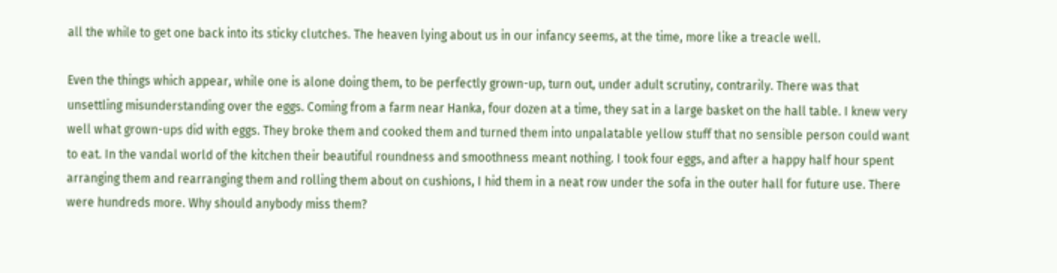all the while to get one back into its sticky clutches. The heaven lying about us in our infancy seems, at the time, more like a treacle well.

Even the things which appear, while one is alone doing them, to be perfectly grown-up, turn out, under adult scrutiny, contrarily. There was that unsettling misunderstanding over the eggs. Coming from a farm near Hanka, four dozen at a time, they sat in a large basket on the hall table. I knew very well what grown-ups did with eggs. They broke them and cooked them and turned them into unpalatable yellow stuff that no sensible person could want to eat. In the vandal world of the kitchen their beautiful roundness and smoothness meant nothing. I took four eggs, and after a happy half hour spent arranging them and rearranging them and rolling them about on cushions, I hid them in a neat row under the sofa in the outer hall for future use. There were hundreds more. Why should anybody miss them?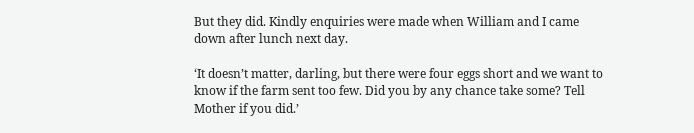But they did. Kindly enquiries were made when William and I came down after lunch next day.

‘It doesn’t matter, darling, but there were four eggs short and we want to know if the farm sent too few. Did you by any chance take some? Tell Mother if you did.’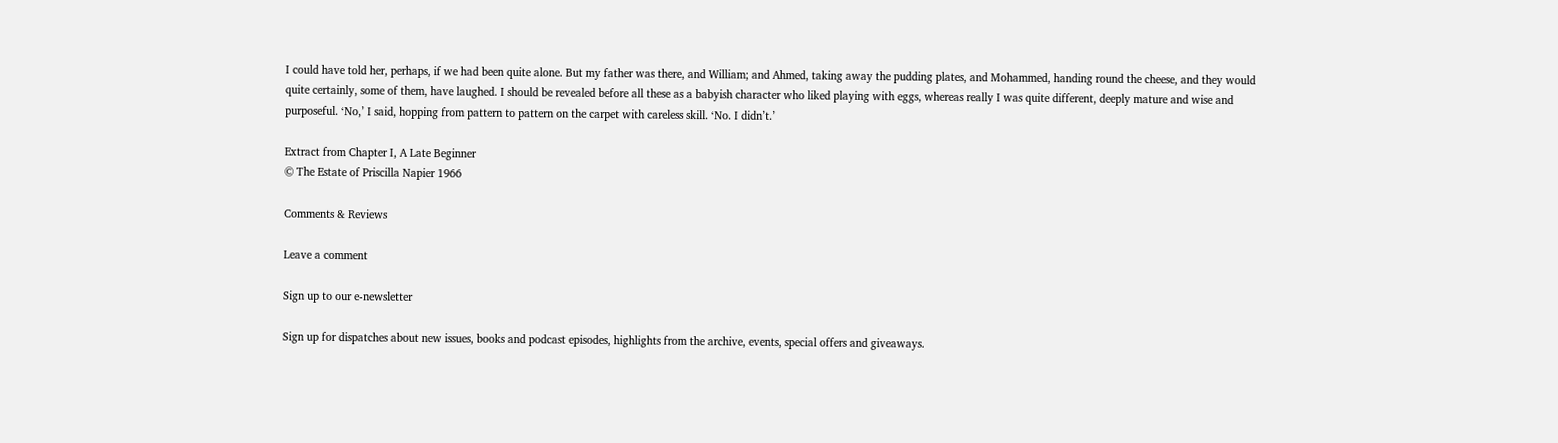I could have told her, perhaps, if we had been quite alone. But my father was there, and William; and Ahmed, taking away the pudding plates, and Mohammed, handing round the cheese, and they would quite certainly, some of them, have laughed. I should be revealed before all these as a babyish character who liked playing with eggs, whereas really I was quite different, deeply mature and wise and purposeful. ‘No,’ I said, hopping from pattern to pattern on the carpet with careless skill. ‘No. I didn’t.’

Extract from Chapter I, A Late Beginner
© The Estate of Priscilla Napier 1966

Comments & Reviews

Leave a comment

Sign up to our e-newsletter

Sign up for dispatches about new issues, books and podcast episodes, highlights from the archive, events, special offers and giveaways.